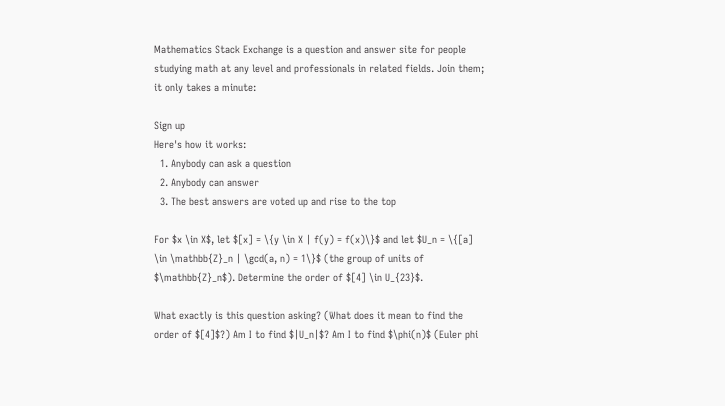Mathematics Stack Exchange is a question and answer site for people studying math at any level and professionals in related fields. Join them; it only takes a minute:

Sign up
Here's how it works:
  1. Anybody can ask a question
  2. Anybody can answer
  3. The best answers are voted up and rise to the top

For $x \in X$, let $[x] = \{y \in X | f(y) = f(x)\}$ and let $U_n = \{[a] \in \mathbb{Z}_n | \gcd(a, n) = 1\}$ (the group of units of $\mathbb{Z}_n$). Determine the order of $[4] \in U_{23}$.

What exactly is this question asking? (What does it mean to find the order of $[4]$?) Am I to find $|U_n|$? Am I to find $\phi(n)$ (Euler phi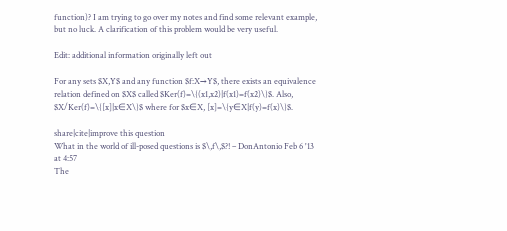function)? I am trying to go over my notes and find some relevant example, but no luck. A clarification of this problem would be very useful.

Edit: additional information originally left out

For any sets $X,Y$ and any function $f:X→Y$, there exists an equivalence relation defined on $X$ called $Ker(f)=\{(x1,x2)|f(x1)=f(x2)\}$. Also, $X/Ker(f)=\{[x]|x∈X\}$ where for $x∈X, [x]=\{y∈X|f(y)=f(x)\}$.

share|cite|improve this question
What in the world of ill-posed questions is $\,f\,$?! – DonAntonio Feb 6 '13 at 4:57
The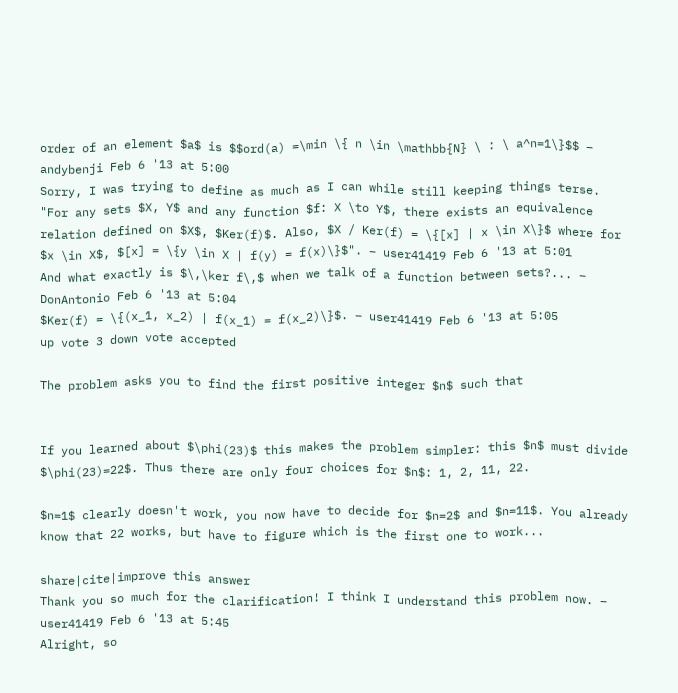order of an element $a$ is $$ord(a) =\min \{ n \in \mathbb{N} \ : \ a^n=1\}$$ – andybenji Feb 6 '13 at 5:00
Sorry, I was trying to define as much as I can while still keeping things terse. "For any sets $X, Y$ and any function $f: X \to Y$, there exists an equivalence relation defined on $X$, $Ker(f)$. Also, $X / Ker(f) = \{[x] | x \in X\}$ where for $x \in X$, $[x] = \{y \in X | f(y) = f(x)\}$". – user41419 Feb 6 '13 at 5:01
And what exactly is $\,\ker f\,$ when we talk of a function between sets?... – DonAntonio Feb 6 '13 at 5:04
$Ker(f) = \{(x_1, x_2) | f(x_1) = f(x_2)\}$. – user41419 Feb 6 '13 at 5:05
up vote 3 down vote accepted

The problem asks you to find the first positive integer $n$ such that


If you learned about $\phi(23)$ this makes the problem simpler: this $n$ must divide $\phi(23)=22$. Thus there are only four choices for $n$: 1, 2, 11, 22.

$n=1$ clearly doesn't work, you now have to decide for $n=2$ and $n=11$. You already know that 22 works, but have to figure which is the first one to work...

share|cite|improve this answer
Thank you so much for the clarification! I think I understand this problem now. – user41419 Feb 6 '13 at 5:45
Alright, so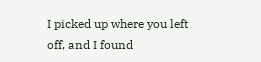I picked up where you left off, and I found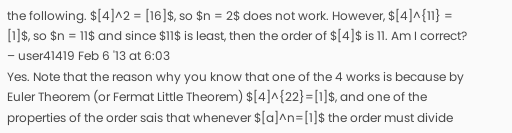the following. $[4]^2 = [16]$, so $n = 2$ does not work. However, $[4]^{11} = [1]$, so $n = 11$ and since $11$ is least, then the order of $[4]$ is 11. Am I correct? – user41419 Feb 6 '13 at 6:03
Yes. Note that the reason why you know that one of the 4 works is because by Euler Theorem (or Fermat Little Theorem) $[4]^{22}=[1]$, and one of the properties of the order sais that whenever $[a]^n=[1]$ the order must divide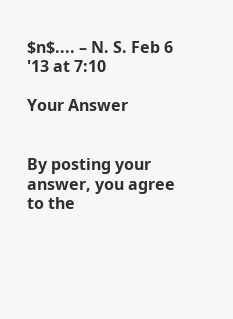$n$.... – N. S. Feb 6 '13 at 7:10

Your Answer


By posting your answer, you agree to the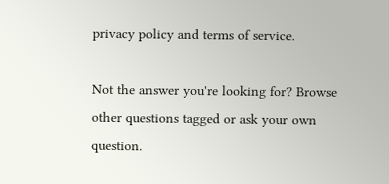privacy policy and terms of service.

Not the answer you're looking for? Browse other questions tagged or ask your own question.